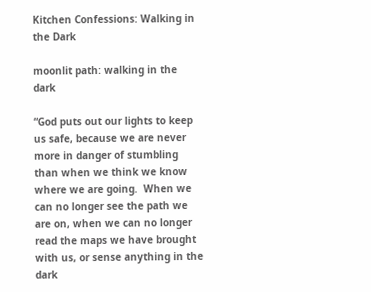Kitchen Confessions: Walking in the Dark

moonlit path: walking in the dark

“God puts out our lights to keep us safe, because we are never more in danger of stumbling than when we think we know where we are going.  When we can no longer see the path we are on, when we can no longer read the maps we have brought with us, or sense anything in the dark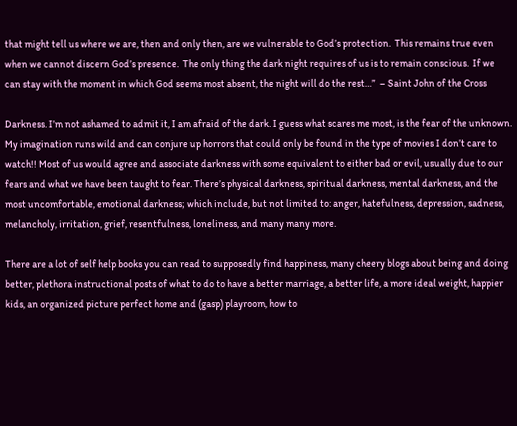that might tell us where we are, then and only then, are we vulnerable to God’s protection.  This remains true even when we cannot discern God’s presence.  The only thing the dark night requires of us is to remain conscious.  If we can stay with the moment in which God seems most absent, the night will do the rest…”  – Saint John of the Cross

Darkness. I’m not ashamed to admit it, I am afraid of the dark. I guess what scares me most, is the fear of the unknown. My imagination runs wild and can conjure up horrors that could only be found in the type of movies I don’t care to watch!! Most of us would agree and associate darkness with some equivalent to either bad or evil, usually due to our fears and what we have been taught to fear. There’s physical darkness, spiritual darkness, mental darkness, and the most uncomfortable, emotional darkness; which include, but not limited to: anger, hatefulness, depression, sadness, melancholy, irritation, grief, resentfulness, loneliness, and many many more.

There are a lot of self help books you can read to supposedly find happiness, many cheery blogs about being and doing better, plethora instructional posts of what to do to have a better marriage, a better life, a more ideal weight, happier kids, an organized picture perfect home and (gasp) playroom, how to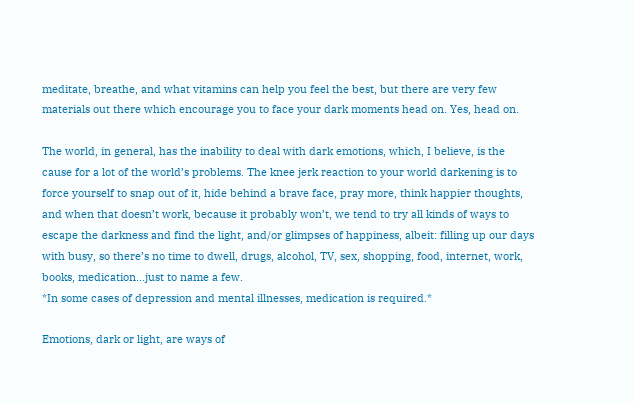meditate, breathe, and what vitamins can help you feel the best, but there are very few materials out there which encourage you to face your dark moments head on. Yes, head on.

The world, in general, has the inability to deal with dark emotions, which, I believe, is the cause for a lot of the world’s problems. The knee jerk reaction to your world darkening is to force yourself to snap out of it, hide behind a brave face, pray more, think happier thoughts, and when that doesn’t work, because it probably won’t, we tend to try all kinds of ways to escape the darkness and find the light, and/or glimpses of happiness, albeit: filling up our days with busy, so there’s no time to dwell, drugs, alcohol, TV, sex, shopping, food, internet, work, books, medication…just to name a few.
*In some cases of depression and mental illnesses, medication is required.*

Emotions, dark or light, are ways of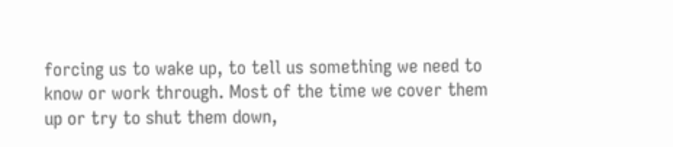forcing us to wake up, to tell us something we need to know or work through. Most of the time we cover them up or try to shut them down,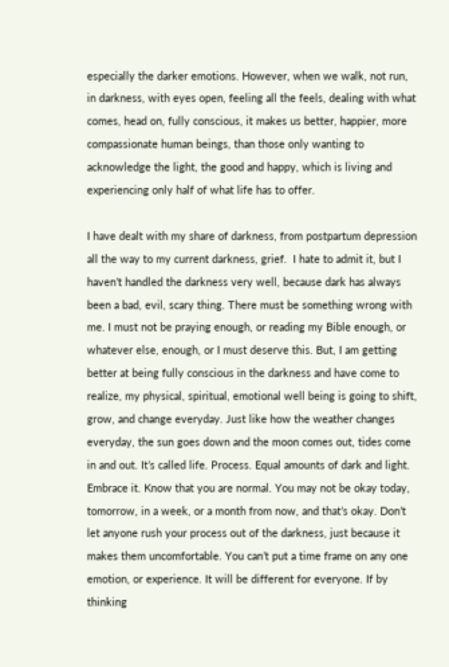especially the darker emotions. However, when we walk, not run, in darkness, with eyes open, feeling all the feels, dealing with what comes, head on, fully conscious, it makes us better, happier, more compassionate human beings, than those only wanting to acknowledge the light, the good and happy, which is living and experiencing only half of what life has to offer.

I have dealt with my share of darkness, from postpartum depression all the way to my current darkness, grief.  I hate to admit it, but I haven’t handled the darkness very well, because dark has always been a bad, evil, scary thing. There must be something wrong with me. I must not be praying enough, or reading my Bible enough, or whatever else, enough, or I must deserve this. But, I am getting better at being fully conscious in the darkness and have come to realize, my physical, spiritual, emotional well being is going to shift, grow, and change everyday. Just like how the weather changes everyday, the sun goes down and the moon comes out, tides come in and out. It’s called life. Process. Equal amounts of dark and light. Embrace it. Know that you are normal. You may not be okay today, tomorrow, in a week, or a month from now, and that’s okay. Don’t let anyone rush your process out of the darkness, just because it makes them uncomfortable. You can’t put a time frame on any one emotion, or experience. It will be different for everyone. If by thinking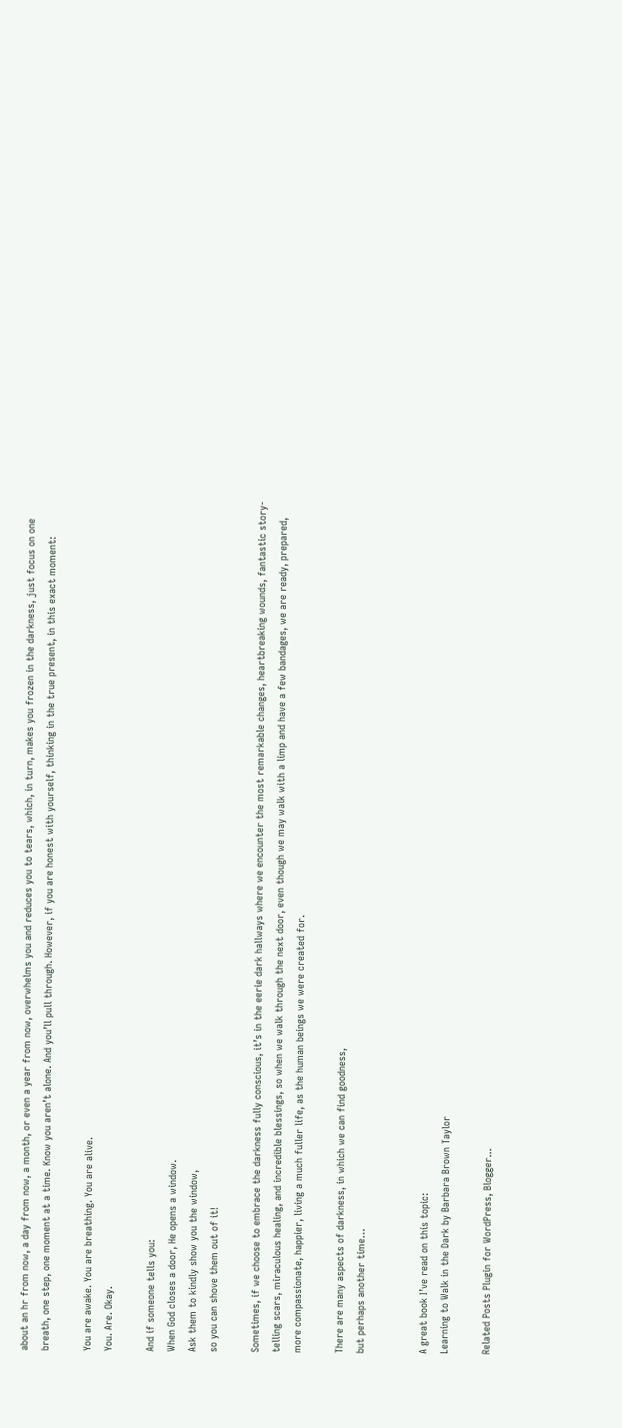about an hr from now, a day from now, a month, or even a year from now, overwhelms you and reduces you to tears, which, in turn, makes you frozen in the darkness, just focus on one breath, one step, one moment at a time. Know you aren’t alone. And you’ll pull through. However, if you are honest with yourself, thinking in the true present, in this exact moment:

You are awake. You are breathing. You are alive.
You. Are. Okay.

And if someone tells you:
When God closes a door, He opens a window.
Ask them to kindly show you the window,
so you can shove them out of it!

Sometimes, if we choose to embrace the darkness fully conscious, it’s in the eerie dark hallways where we encounter the most remarkable changes, heartbreaking wounds, fantastic story-telling scars, miraculous healing, and incredible blessings, so when we walk through the next door, even though we may walk with a limp and have a few bandages, we are ready, prepared, more compassionate, happier, living a much fuller life, as the human beings we were created for.

There are many aspects of darkness, in which we can find goodness,
but perhaps another time…


A great book I’ve read on this topic:
Learning to Walk in the Dark by Barbara Brown Taylor

Related Posts Plugin for WordPress, Blogger...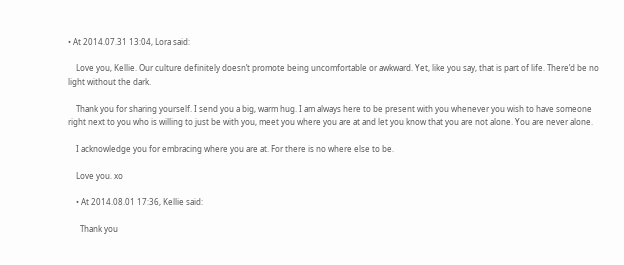• At 2014.07.31 13:04, Lora said:

    Love you, Kellie. Our culture definitely doesn’t promote being uncomfortable or awkward. Yet, like you say, that is part of life. There’d be no light without the dark.

    Thank you for sharing yourself. I send you a big, warm hug. I am always here to be present with you whenever you wish to have someone right next to you who is willing to just be with you, meet you where you are at and let you know that you are not alone. You are never alone.

    I acknowledge you for embracing where you are at. For there is no where else to be.

    Love you. xo

    • At 2014.08.01 17:36, Kellie said:

      Thank you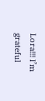Lora!!! I’m grateful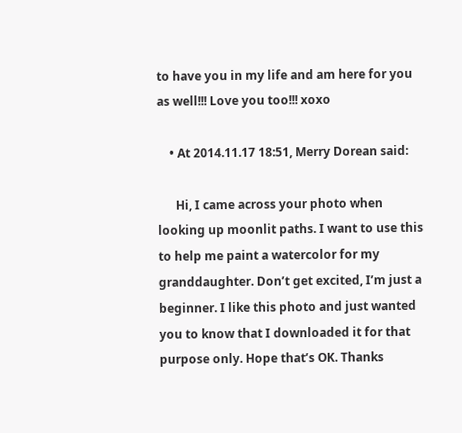to have you in my life and am here for you as well!!! Love you too!!! xoxo

    • At 2014.11.17 18:51, Merry Dorean said:

      Hi, I came across your photo when looking up moonlit paths. I want to use this to help me paint a watercolor for my granddaughter. Don’t get excited, I’m just a beginner. I like this photo and just wanted you to know that I downloaded it for that purpose only. Hope that’s OK. Thanks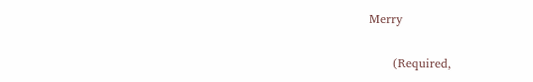Merry

      (Required,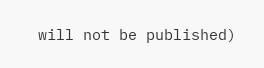will not be published)